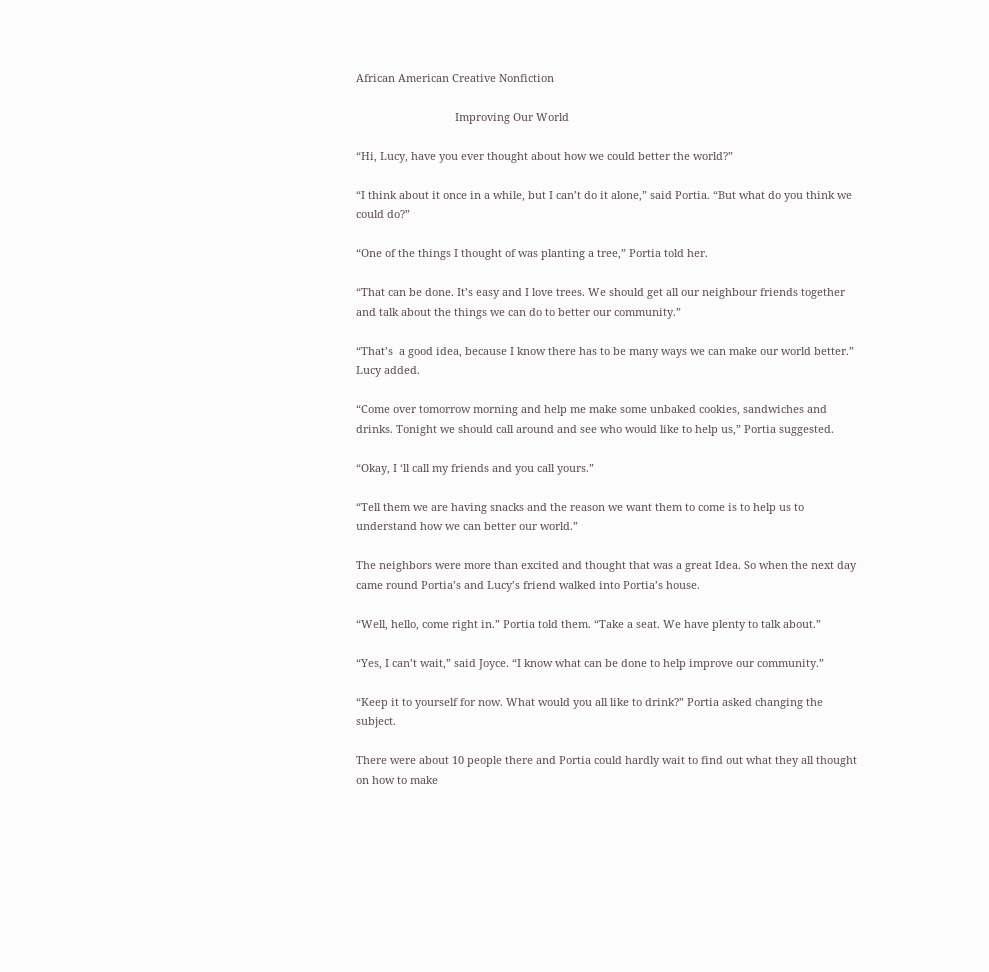African American Creative Nonfiction

                                 Improving Our World

“Hi, Lucy, have you ever thought about how we could better the world?”

“I think about it once in a while, but I can’t do it alone,” said Portia. “But what do you think we could do?”

“One of the things I thought of was planting a tree,” Portia told her.

“That can be done. It’s easy and I love trees. We should get all our neighbour friends together and talk about the things we can do to better our community.”

“That’s  a good idea, because I know there has to be many ways we can make our world better.” Lucy added.

“Come over tomorrow morning and help me make some unbaked cookies, sandwiches and drinks. Tonight we should call around and see who would like to help us,” Portia suggested.

“Okay, I ‘ll call my friends and you call yours.”

“Tell them we are having snacks and the reason we want them to come is to help us to understand how we can better our world.”

The neighbors were more than excited and thought that was a great Idea. So when the next day came round Portia’s and Lucy’s friend walked into Portia’s house.

“Well, hello, come right in.” Portia told them. “Take a seat. We have plenty to talk about.”

“Yes, I can’t wait,” said Joyce. “I know what can be done to help improve our community.”

“Keep it to yourself for now. What would you all like to drink?” Portia asked changing the subject.

There were about 10 people there and Portia could hardly wait to find out what they all thought on how to make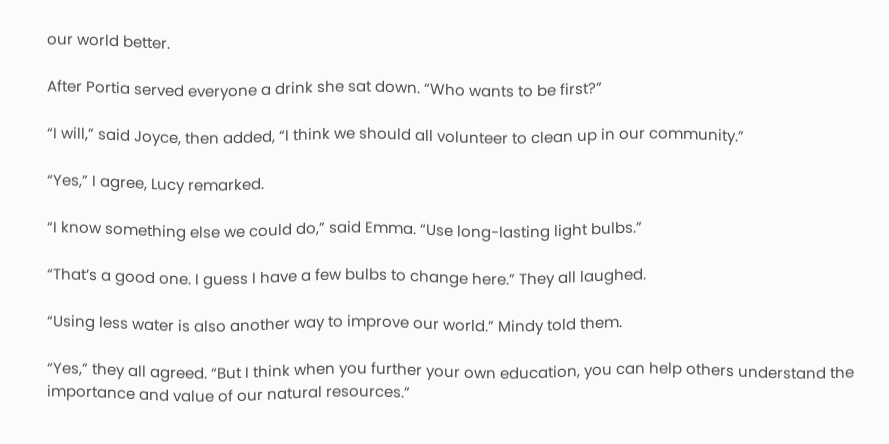our world better.

After Portia served everyone a drink she sat down. “Who wants to be first?”

“I will,” said Joyce, then added, “I think we should all volunteer to clean up in our community.”

“Yes,” I agree, Lucy remarked.

“I know something else we could do,” said Emma. “Use long-lasting light bulbs.”

“That’s a good one. I guess I have a few bulbs to change here.” They all laughed.

“Using less water is also another way to improve our world.” Mindy told them.

“Yes,” they all agreed. “But I think when you further your own education, you can help others understand the importance and value of our natural resources.”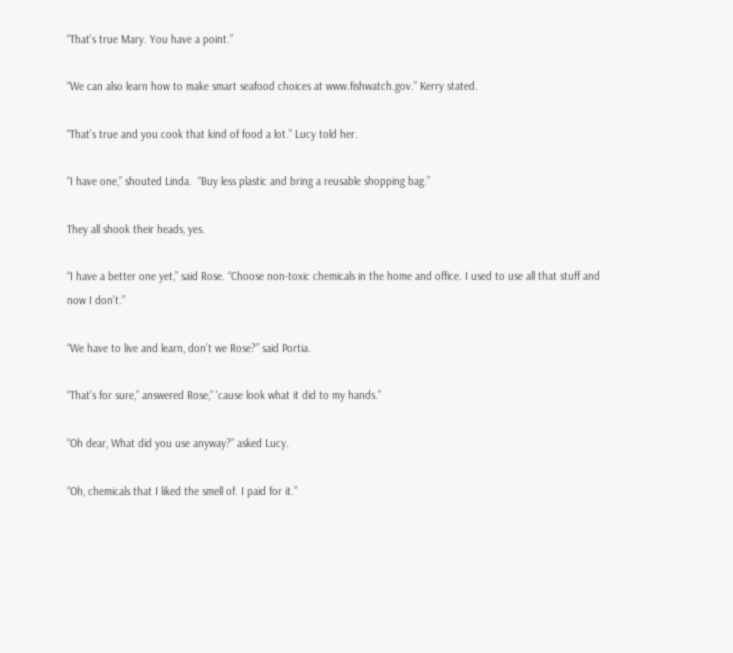“That’s true Mary. You have a point.”

“We can also learn how to make smart seafood choices at www.fishwatch.gov.” Kerry stated.

“That’s true and you cook that kind of food a lot.” Lucy told her.

“I have one,” shouted Linda.  “Buy less plastic and bring a reusable shopping bag.”

They all shook their heads, yes.

“I have a better one yet,” said Rose. “Choose non-toxic chemicals in the home and office. I used to use all that stuff and now I don’t.”

“We have to live and learn, don’t we Rose?” said Portia.

“That’s for sure,” answered Rose,” 'cause look what it did to my hands.”

“Oh dear, What did you use anyway?” asked Lucy.

“Oh, chemicals that I liked the smell of. I paid for it.”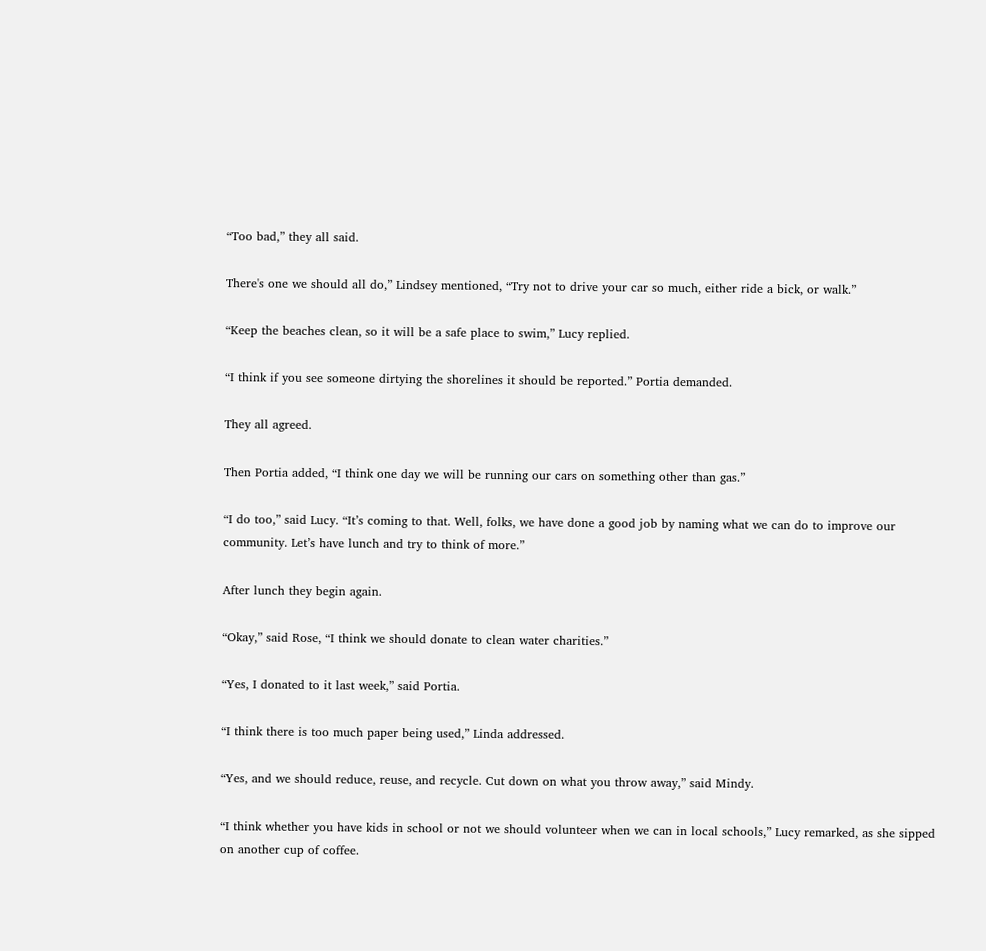“Too bad,” they all said.

There's one we should all do,” Lindsey mentioned, “Try not to drive your car so much, either ride a bick, or walk.”

“Keep the beaches clean, so it will be a safe place to swim,” Lucy replied.

“I think if you see someone dirtying the shorelines it should be reported.” Portia demanded.

They all agreed.

Then Portia added, “I think one day we will be running our cars on something other than gas.”

“I do too,” said Lucy. “It’s coming to that. Well, folks, we have done a good job by naming what we can do to improve our community. Let’s have lunch and try to think of more.”

After lunch they begin again.

“Okay,” said Rose, “I think we should donate to clean water charities.”

“Yes, I donated to it last week,” said Portia.

“I think there is too much paper being used,” Linda addressed.

“Yes, and we should reduce, reuse, and recycle. Cut down on what you throw away,” said Mindy.

“I think whether you have kids in school or not we should volunteer when we can in local schools,” Lucy remarked, as she sipped on another cup of coffee.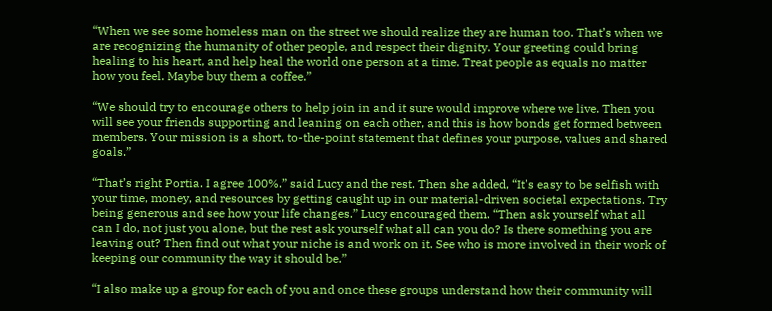“When we see some homeless man on the street we should realize they are human too. That’s when we are recognizing the humanity of other people, and respect their dignity. Your greeting could bring healing to his heart, and help heal the world one person at a time. Treat people as equals no matter how you feel. Maybe buy them a coffee.”

“We should try to encourage others to help join in and it sure would improve where we live. Then you will see your friends supporting and leaning on each other, and this is how bonds get formed between members. Your mission is a short, to-the-point statement that defines your purpose, values and shared goals.”

“That’s right Portia. I agree 100%.” said Lucy and the rest. Then she added, “It's easy to be selfish with your time, money, and resources by getting caught up in our material-driven societal expectations. Try being generous and see how your life changes.” Lucy encouraged them. “Then ask yourself what all can I do, not just you alone, but the rest ask yourself what all can you do? Is there something you are leaving out? Then find out what your niche is and work on it. See who is more involved in their work of keeping our community the way it should be.”

“I also make up a group for each of you and once these groups understand how their community will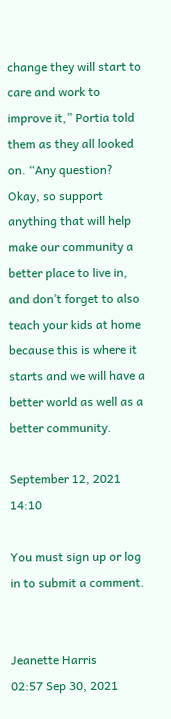change they will start to care and work to improve it,” Portia told them as they all looked on. “Any question? Okay, so support anything that will help make our community a better place to live in, and don’t forget to also teach your kids at home because this is where it starts and we will have a better world as well as a better community.

September 12, 2021 14:10

You must sign up or log in to submit a comment.


Jeanette Harris
02:57 Sep 30, 2021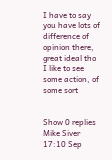I have to say you have lots of difference of opinion there, great ideal tho I like to see some action, of some sort


Show 0 replies
Mike Siver
17:10 Sep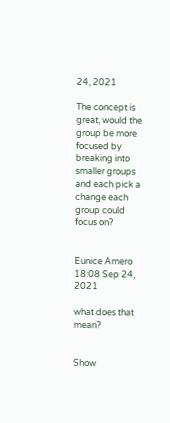24, 2021

The concept is great, would the group be more focused by breaking into smaller groups and each pick a change each group could focus on?


Eunice Amero
18:08 Sep 24, 2021

what does that mean?


Show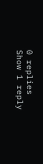0 replies
Show 1 reply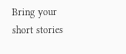Bring your short stories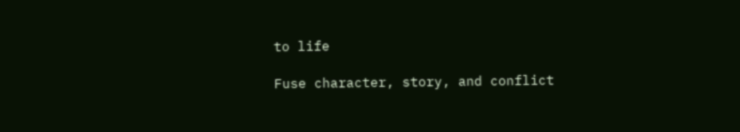to life

Fuse character, story, and conflict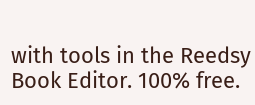with tools in the Reedsy Book Editor. 100% free.